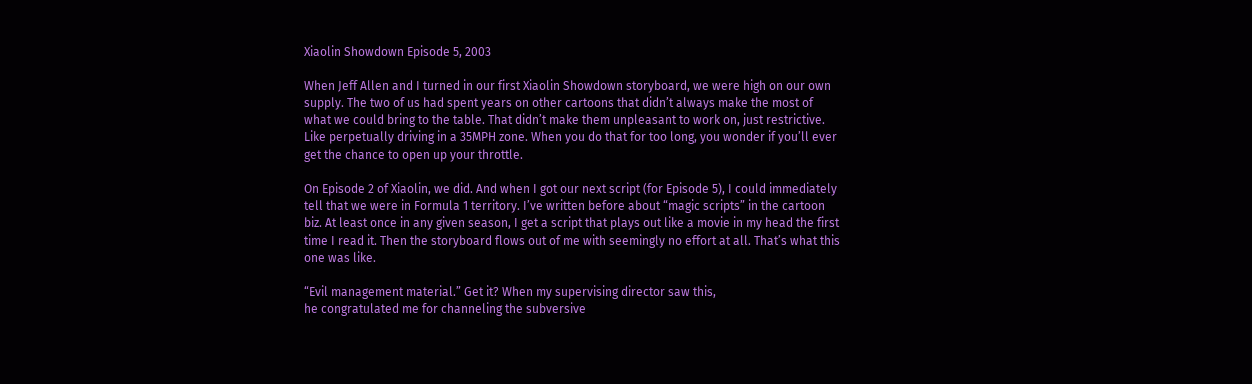Xiaolin Showdown Episode 5, 2003

When Jeff Allen and I turned in our first Xiaolin Showdown storyboard, we were high on our own supply. The two of us had spent years on other cartoons that didn’t always make the most of what we could bring to the table. That didn’t make them unpleasant to work on, just restrictive. Like perpetually driving in a 35MPH zone. When you do that for too long, you wonder if you’ll ever get the chance to open up your throttle.

On Episode 2 of Xiaolin, we did. And when I got our next script (for Episode 5), I could immediately tell that we were in Formula 1 territory. I’ve written before about “magic scripts” in the cartoon biz. At least once in any given season, I get a script that plays out like a movie in my head the first time I read it. Then the storyboard flows out of me with seemingly no effort at all. That’s what this one was like.

“Evil management material.” Get it? When my supervising director saw this,
he congratulated me for channeling the subversive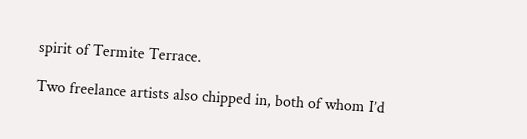spirit of Termite Terrace.

Two freelance artists also chipped in, both of whom I’d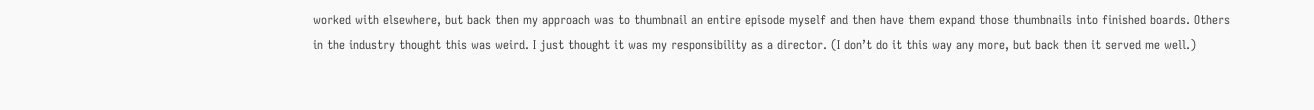worked with elsewhere, but back then my approach was to thumbnail an entire episode myself and then have them expand those thumbnails into finished boards. Others in the industry thought this was weird. I just thought it was my responsibility as a director. (I don’t do it this way any more, but back then it served me well.)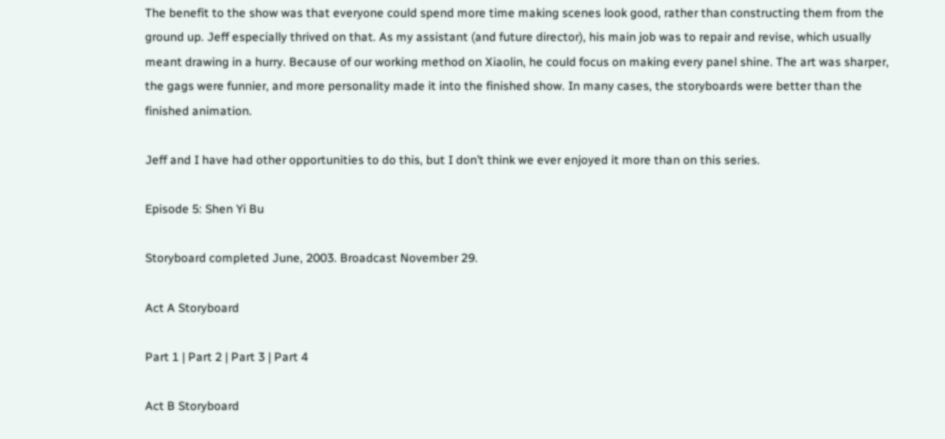The benefit to the show was that everyone could spend more time making scenes look good, rather than constructing them from the ground up. Jeff especially thrived on that. As my assistant (and future director), his main job was to repair and revise, which usually meant drawing in a hurry. Because of our working method on Xiaolin, he could focus on making every panel shine. The art was sharper, the gags were funnier, and more personality made it into the finished show. In many cases, the storyboards were better than the finished animation.

Jeff and I have had other opportunities to do this, but I don’t think we ever enjoyed it more than on this series.

Episode 5: Shen Yi Bu

Storyboard completed June, 2003. Broadcast November 29.

Act A Storyboard

Part 1 | Part 2 | Part 3 | Part 4

Act B Storyboard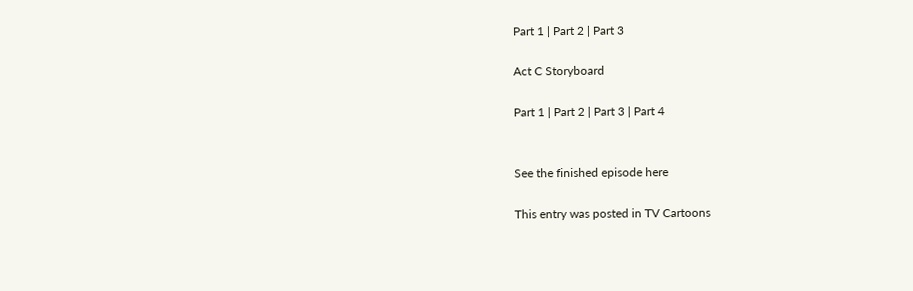Part 1 | Part 2 | Part 3

Act C Storyboard

Part 1 | Part 2 | Part 3 | Part 4


See the finished episode here

This entry was posted in TV Cartoons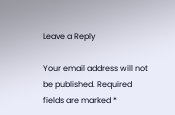Leave a Reply

Your email address will not be published. Required fields are marked *